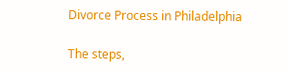Divorce Process in Philadelphia

The steps,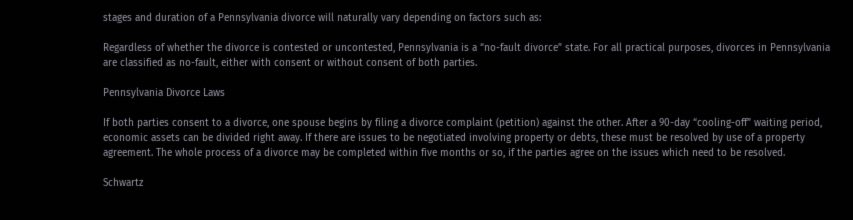stages and duration of a Pennsylvania divorce will naturally vary depending on factors such as:

Regardless of whether the divorce is contested or uncontested, Pennsylvania is a “no-fault divorce” state. For all practical purposes, divorces in Pennsylvania are classified as no-fault, either with consent or without consent of both parties.

Pennsylvania Divorce Laws

If both parties consent to a divorce, one spouse begins by filing a divorce complaint (petition) against the other. After a 90-day “cooling-off” waiting period, economic assets can be divided right away. If there are issues to be negotiated involving property or debts, these must be resolved by use of a property agreement. The whole process of a divorce may be completed within five months or so, if the parties agree on the issues which need to be resolved.

Schwartz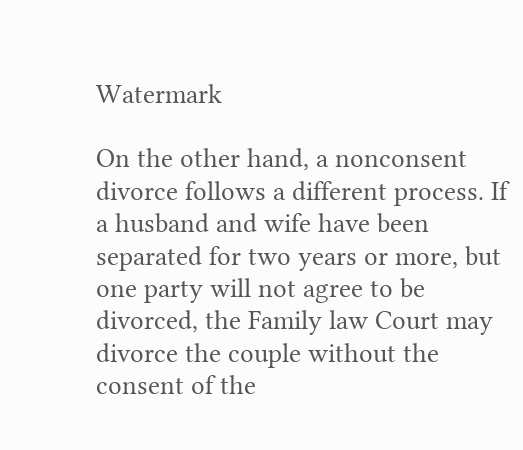Watermark

On the other hand, a nonconsent divorce follows a different process. If a husband and wife have been separated for two years or more, but one party will not agree to be divorced, the Family law Court may divorce the couple without the consent of the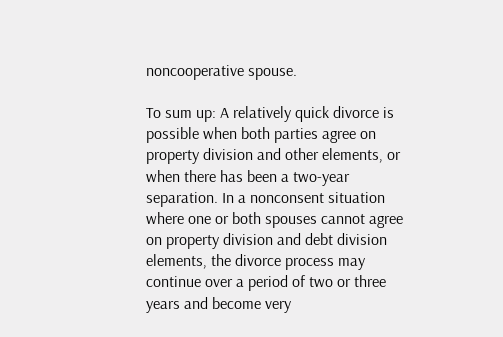noncooperative spouse.

To sum up: A relatively quick divorce is possible when both parties agree on property division and other elements, or when there has been a two-year separation. In a nonconsent situation where one or both spouses cannot agree on property division and debt division elements, the divorce process may continue over a period of two or three years and become very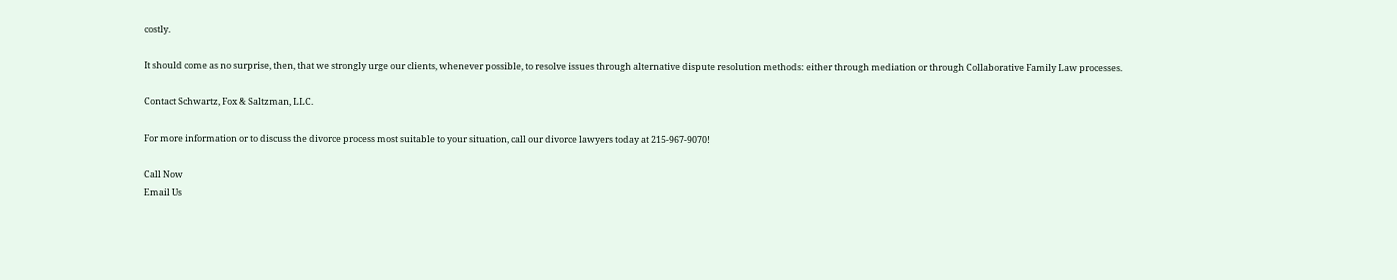costly.

It should come as no surprise, then, that we strongly urge our clients, whenever possible, to resolve issues through alternative dispute resolution methods: either through mediation or through Collaborative Family Law processes.

Contact Schwartz, Fox & Saltzman, LLC.

For more information or to discuss the divorce process most suitable to your situation, call our divorce lawyers today at 215-967-9070!

Call Now
Email Us